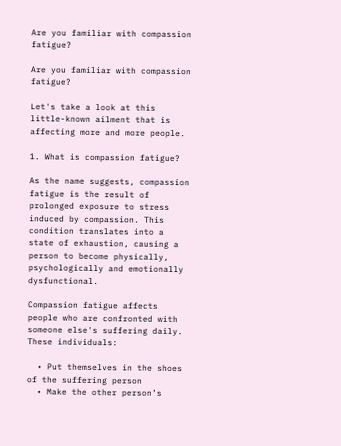Are you familiar with compassion fatigue?

Are you familiar with compassion fatigue?

Let's take a look at this little-known ailment that is affecting more and more people.

1. What is compassion fatigue?

As the name suggests, compassion fatigue is the result of prolonged exposure to stress induced by compassion. This condition translates into a state of exhaustion, causing a person to become physically, psychologically and emotionally dysfunctional.

Compassion fatigue affects people who are confronted with someone else's suffering daily. These individuals:

  • Put themselves in the shoes of the suffering person
  • Make the other person’s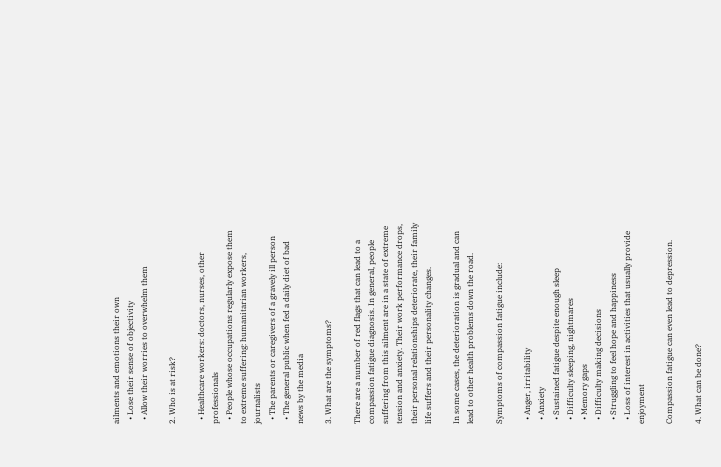ailments and emotions their own
  • Lose their sense of objectivity
  • Allow their worries to overwhelm them

2. Who is at risk?

  • Healthcare workers: doctors, nurses, other professionals
  • People whose occupations regularly expose them to extreme suffering: humanitarian workers, journalists
  • The parents or caregivers of a gravely ill person
  • The general public when fed a daily diet of bad news by the media

3. What are the symptoms?

There are a number of red flags that can lead to a compassion fatigue diagnosis. In general, people suffering from this ailment are in a state of extreme tension and anxiety. Their work performance drops, their personal relationships deteriorate, their family life suffers and their personality changes.

In some cases, the deterioration is gradual and can lead to other health problems down the road.

Symptoms of compassion fatigue include:

  • Anger, irritability
  • Anxiety
  • Sustained fatigue despite enough sleep
  • Difficulty sleeping, nightmares
  • Memory gaps
  • Difficulty making decisions
  • Struggling to feel hope and happiness
  • Loss of interest in activities that usually provide enjoyment

Compassion fatigue can even lead to depression.

4. What can be done?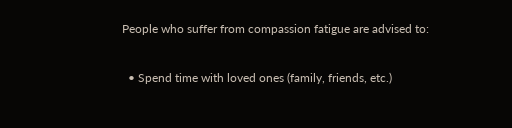People who suffer from compassion fatigue are advised to:

  • Spend time with loved ones (family, friends, etc.)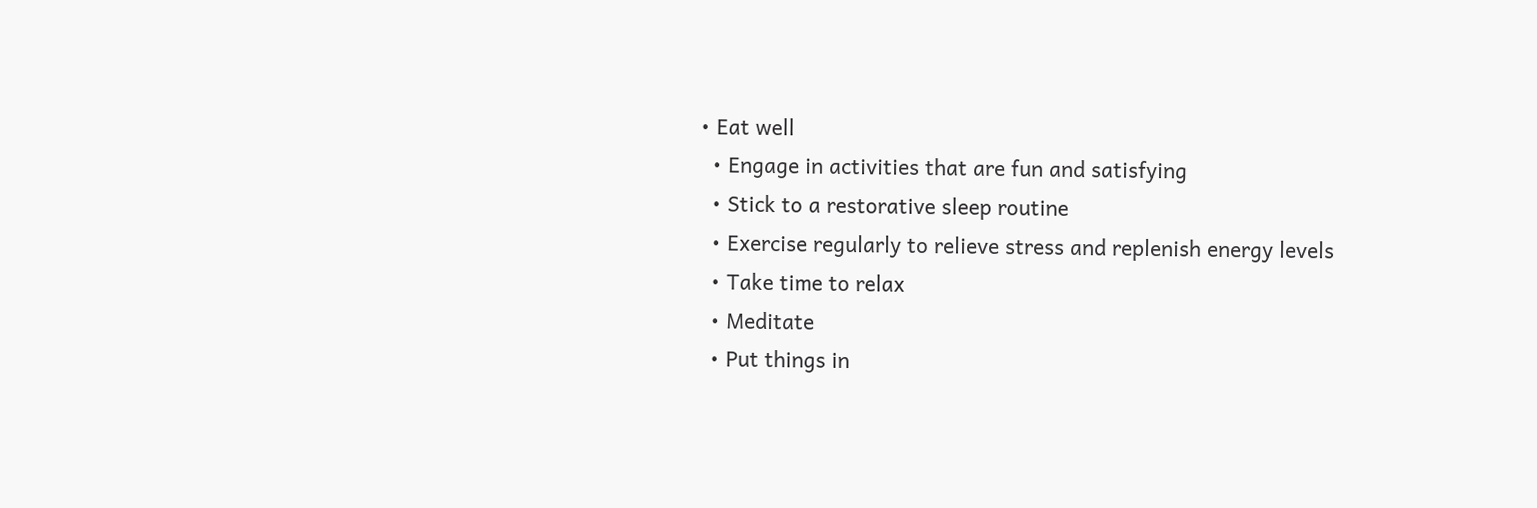• Eat well
  • Engage in activities that are fun and satisfying
  • Stick to a restorative sleep routine
  • Exercise regularly to relieve stress and replenish energy levels
  • Take time to relax
  • Meditate
  • Put things in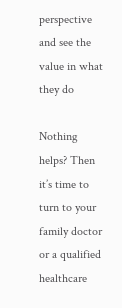perspective and see the value in what they do

Nothing helps? Then it’s time to turn to your family doctor or a qualified healthcare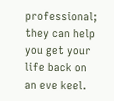professional; they can help you get your life back on an eve keel.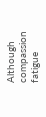Although compassion fatigue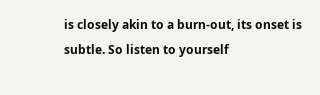is closely akin to a burn-out, its onset is subtle. So listen to yourself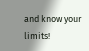and know your limits!